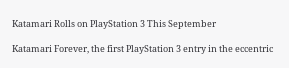Katamari Rolls on PlayStation 3 This September

Katamari Forever, the first PlayStation 3 entry in the eccentric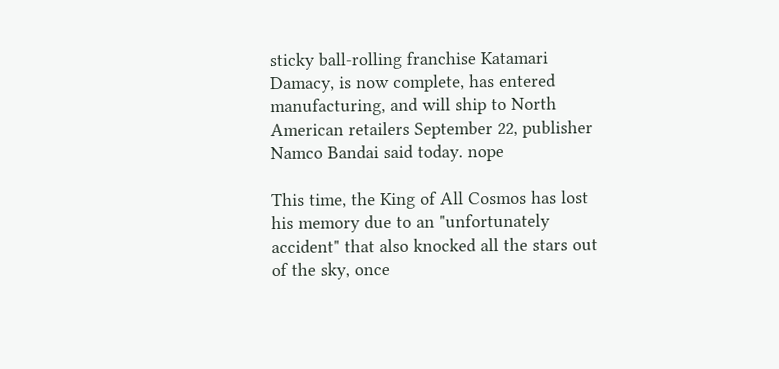sticky ball-rolling franchise Katamari Damacy, is now complete, has entered manufacturing, and will ship to North American retailers September 22, publisher Namco Bandai said today. nope

This time, the King of All Cosmos has lost his memory due to an "unfortunately accident" that also knocked all the stars out of the sky, once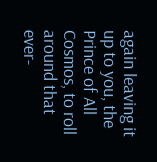again leaving it up to you, the Prince of All Cosmos, to roll around that ever-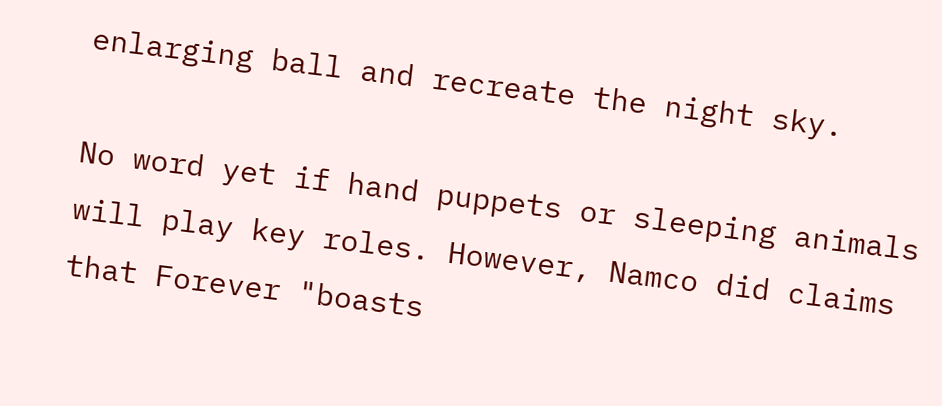enlarging ball and recreate the night sky.

No word yet if hand puppets or sleeping animals will play key roles. However, Namco did claims that Forever "boasts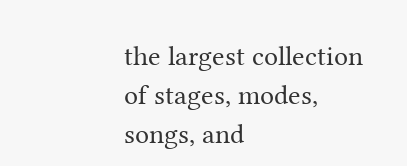the largest collection of stages, modes, songs, and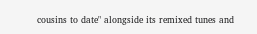cousins to date" alongside its remixed tunes and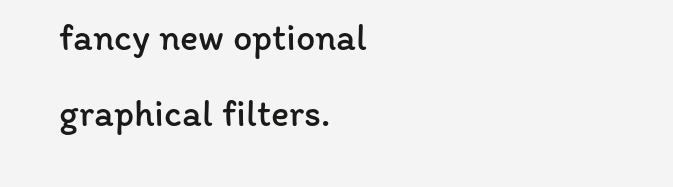fancy new optional graphical filters.